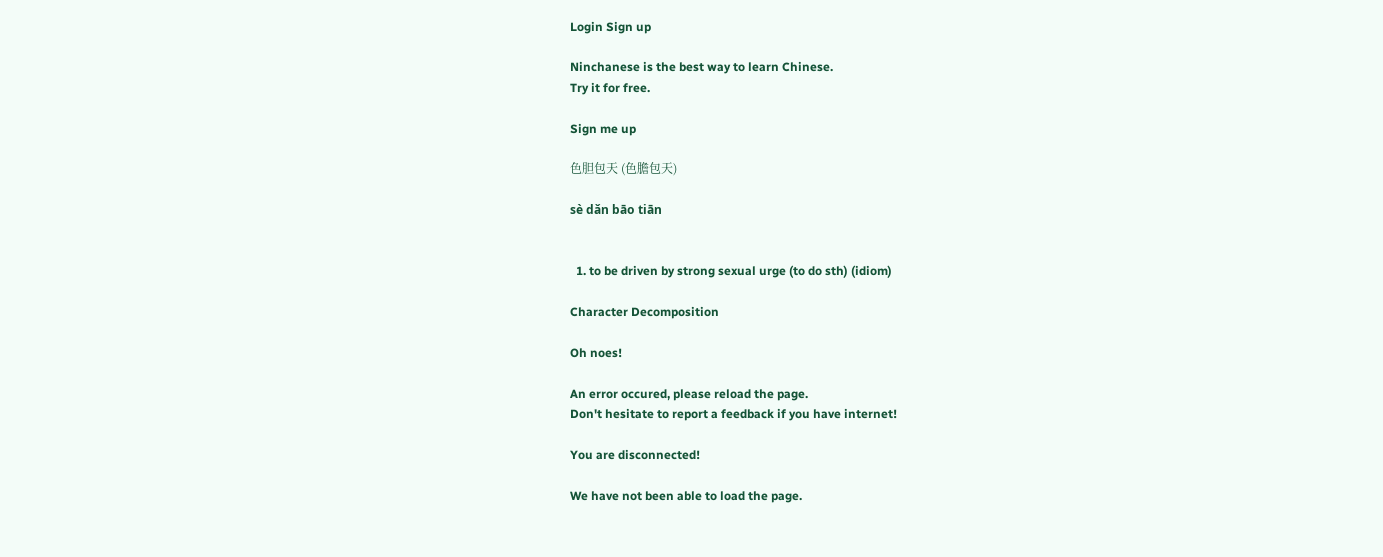Login Sign up

Ninchanese is the best way to learn Chinese.
Try it for free.

Sign me up

色胆包天 (色膽包天)

sè dǎn bāo tiān


  1. to be driven by strong sexual urge (to do sth) (idiom)

Character Decomposition

Oh noes!

An error occured, please reload the page.
Don't hesitate to report a feedback if you have internet!

You are disconnected!

We have not been able to load the page.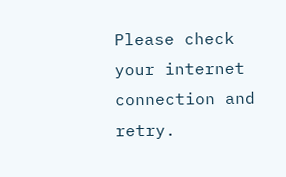Please check your internet connection and retry.